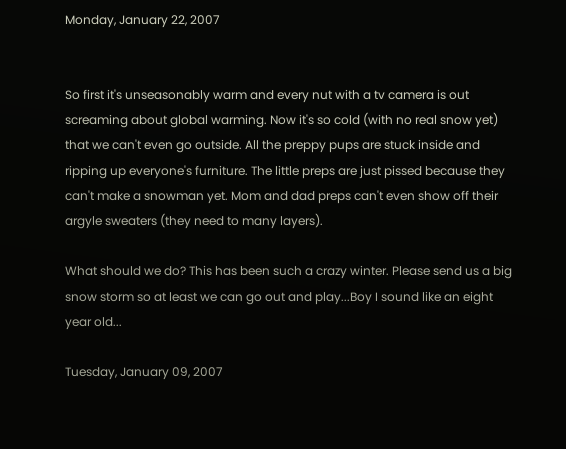Monday, January 22, 2007


So first it's unseasonably warm and every nut with a tv camera is out screaming about global warming. Now it's so cold (with no real snow yet) that we can't even go outside. All the preppy pups are stuck inside and ripping up everyone's furniture. The little preps are just pissed because they can't make a snowman yet. Mom and dad preps can't even show off their argyle sweaters (they need to many layers).

What should we do? This has been such a crazy winter. Please send us a big snow storm so at least we can go out and play...Boy I sound like an eight year old...

Tuesday, January 09, 2007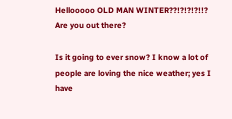Hellooooo OLD MAN WINTER??!?!?!?!!? Are you out there?

Is it going to ever snow? I know a lot of people are loving the nice weather; yes I have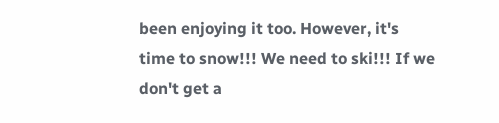been enjoying it too. However, it's time to snow!!! We need to ski!!! If we don't get a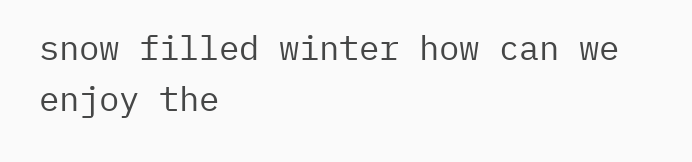snow filled winter how can we enjoy the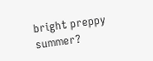bright preppy summer?